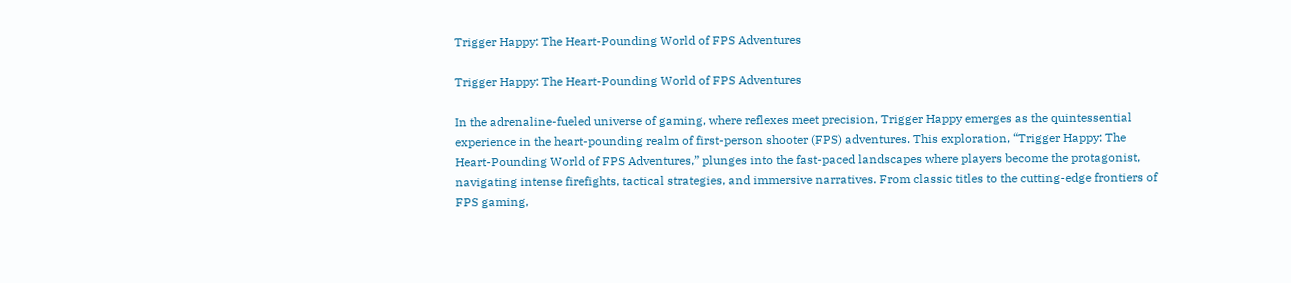Trigger Happy: The Heart-Pounding World of FPS Adventures

Trigger Happy: The Heart-Pounding World of FPS Adventures

In the adrenaline-fueled universe of gaming, where reflexes meet precision, Trigger Happy emerges as the quintessential experience in the heart-pounding realm of first-person shooter (FPS) adventures. This exploration, “Trigger Happy: The Heart-Pounding World of FPS Adventures,” plunges into the fast-paced landscapes where players become the protagonist, navigating intense firefights, tactical strategies, and immersive narratives. From classic titles to the cutting-edge frontiers of FPS gaming,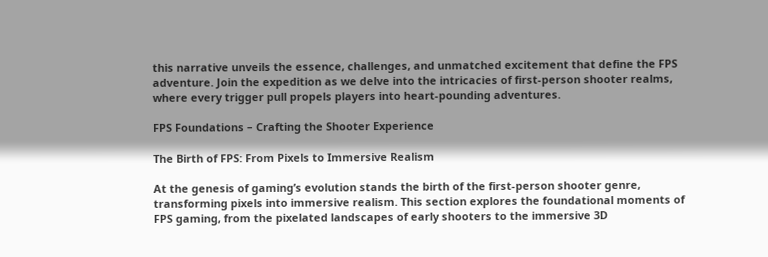this narrative unveils the essence, challenges, and unmatched excitement that define the FPS adventure. Join the expedition as we delve into the intricacies of first-person shooter realms, where every trigger pull propels players into heart-pounding adventures.

FPS Foundations – Crafting the Shooter Experience

The Birth of FPS: From Pixels to Immersive Realism

At the genesis of gaming’s evolution stands the birth of the first-person shooter genre, transforming pixels into immersive realism. This section explores the foundational moments of FPS gaming, from the pixelated landscapes of early shooters to the immersive 3D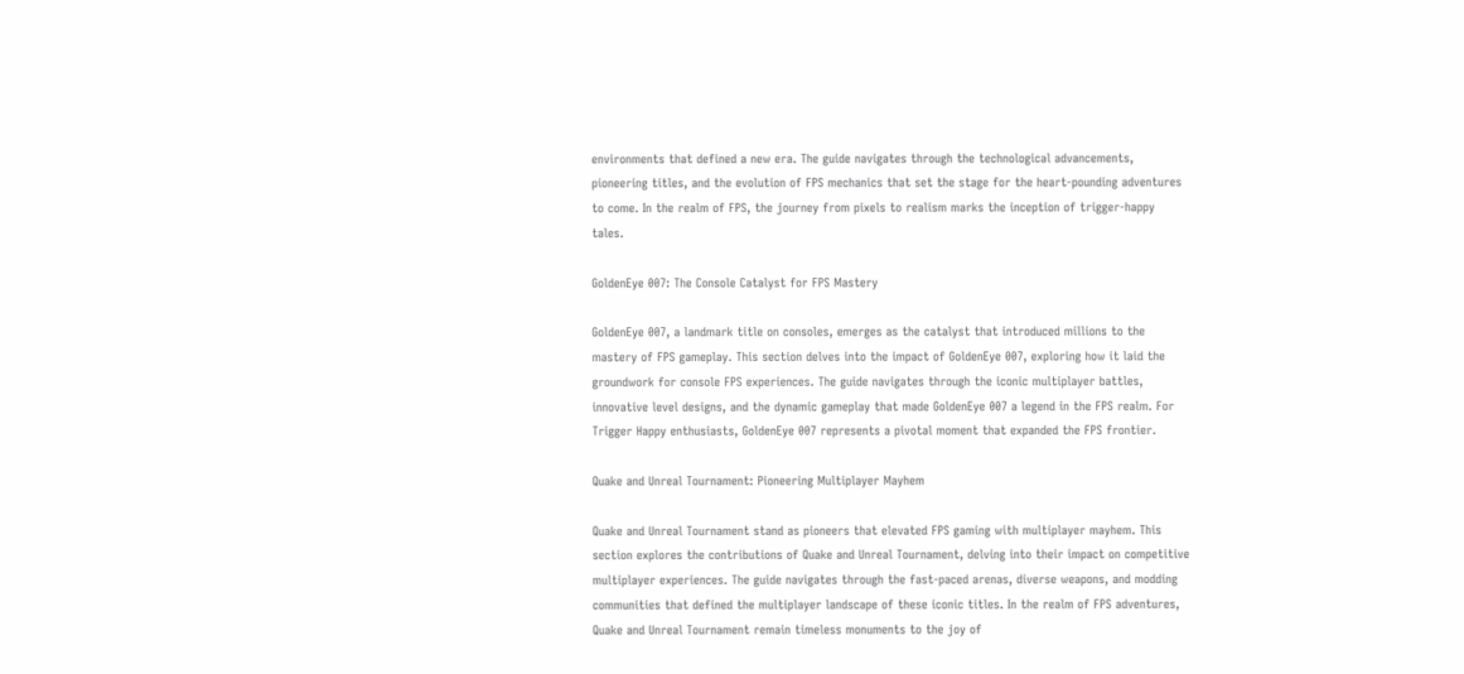environments that defined a new era. The guide navigates through the technological advancements, pioneering titles, and the evolution of FPS mechanics that set the stage for the heart-pounding adventures to come. In the realm of FPS, the journey from pixels to realism marks the inception of trigger-happy tales.

GoldenEye 007: The Console Catalyst for FPS Mastery

GoldenEye 007, a landmark title on consoles, emerges as the catalyst that introduced millions to the mastery of FPS gameplay. This section delves into the impact of GoldenEye 007, exploring how it laid the groundwork for console FPS experiences. The guide navigates through the iconic multiplayer battles, innovative level designs, and the dynamic gameplay that made GoldenEye 007 a legend in the FPS realm. For Trigger Happy enthusiasts, GoldenEye 007 represents a pivotal moment that expanded the FPS frontier.

Quake and Unreal Tournament: Pioneering Multiplayer Mayhem

Quake and Unreal Tournament stand as pioneers that elevated FPS gaming with multiplayer mayhem. This section explores the contributions of Quake and Unreal Tournament, delving into their impact on competitive multiplayer experiences. The guide navigates through the fast-paced arenas, diverse weapons, and modding communities that defined the multiplayer landscape of these iconic titles. In the realm of FPS adventures, Quake and Unreal Tournament remain timeless monuments to the joy of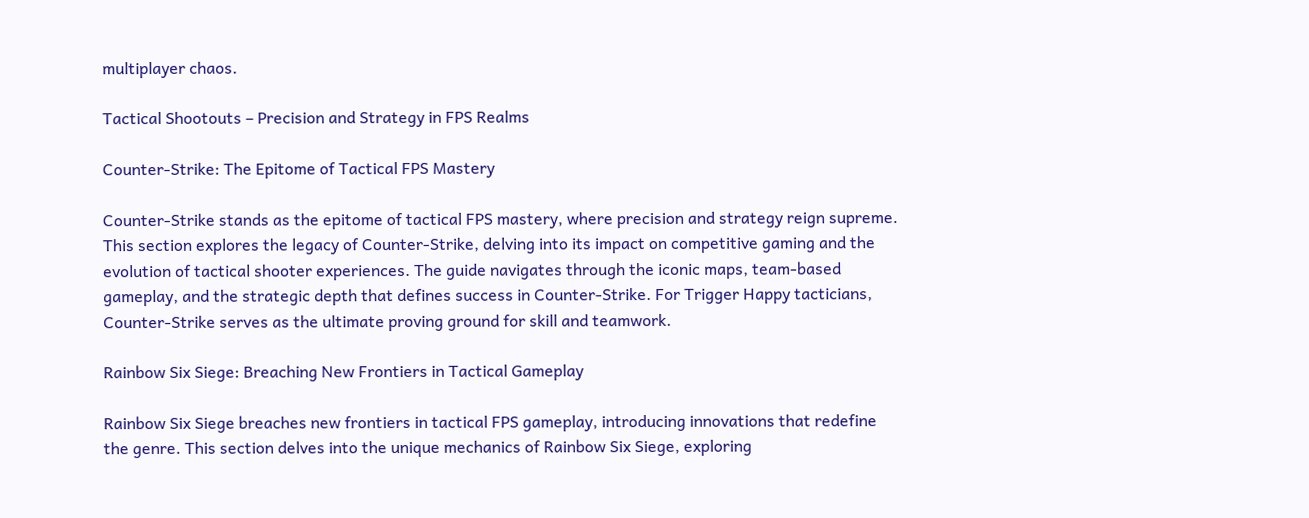multiplayer chaos.

Tactical Shootouts – Precision and Strategy in FPS Realms

Counter-Strike: The Epitome of Tactical FPS Mastery

Counter-Strike stands as the epitome of tactical FPS mastery, where precision and strategy reign supreme. This section explores the legacy of Counter-Strike, delving into its impact on competitive gaming and the evolution of tactical shooter experiences. The guide navigates through the iconic maps, team-based gameplay, and the strategic depth that defines success in Counter-Strike. For Trigger Happy tacticians, Counter-Strike serves as the ultimate proving ground for skill and teamwork.

Rainbow Six Siege: Breaching New Frontiers in Tactical Gameplay

Rainbow Six Siege breaches new frontiers in tactical FPS gameplay, introducing innovations that redefine the genre. This section delves into the unique mechanics of Rainbow Six Siege, exploring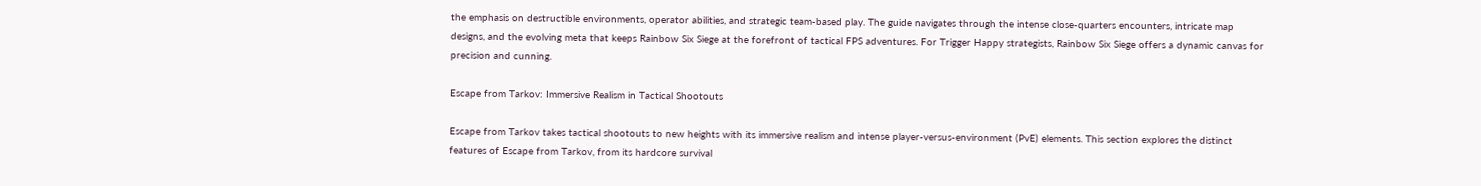the emphasis on destructible environments, operator abilities, and strategic team-based play. The guide navigates through the intense close-quarters encounters, intricate map designs, and the evolving meta that keeps Rainbow Six Siege at the forefront of tactical FPS adventures. For Trigger Happy strategists, Rainbow Six Siege offers a dynamic canvas for precision and cunning.

Escape from Tarkov: Immersive Realism in Tactical Shootouts

Escape from Tarkov takes tactical shootouts to new heights with its immersive realism and intense player-versus-environment (PvE) elements. This section explores the distinct features of Escape from Tarkov, from its hardcore survival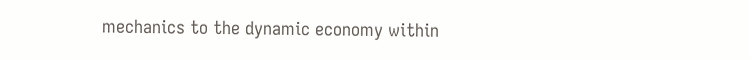mechanics to the dynamic economy within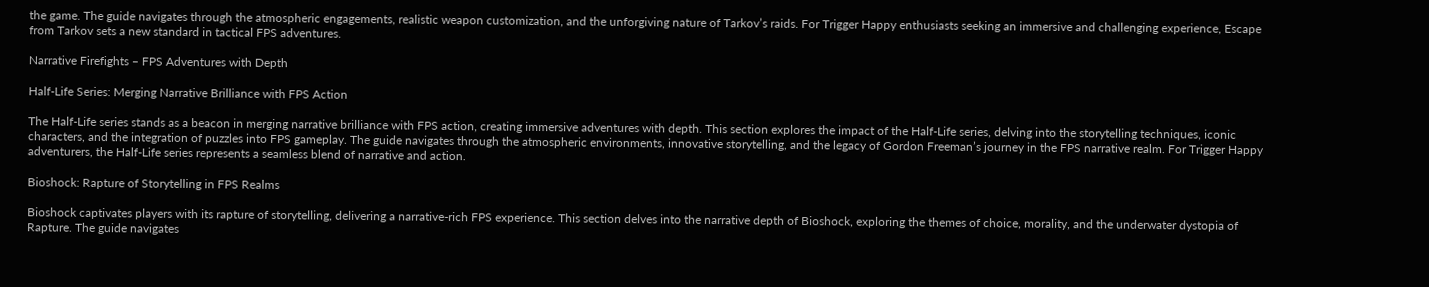the game. The guide navigates through the atmospheric engagements, realistic weapon customization, and the unforgiving nature of Tarkov’s raids. For Trigger Happy enthusiasts seeking an immersive and challenging experience, Escape from Tarkov sets a new standard in tactical FPS adventures.

Narrative Firefights – FPS Adventures with Depth

Half-Life Series: Merging Narrative Brilliance with FPS Action

The Half-Life series stands as a beacon in merging narrative brilliance with FPS action, creating immersive adventures with depth. This section explores the impact of the Half-Life series, delving into the storytelling techniques, iconic characters, and the integration of puzzles into FPS gameplay. The guide navigates through the atmospheric environments, innovative storytelling, and the legacy of Gordon Freeman’s journey in the FPS narrative realm. For Trigger Happy adventurers, the Half-Life series represents a seamless blend of narrative and action.

Bioshock: Rapture of Storytelling in FPS Realms

Bioshock captivates players with its rapture of storytelling, delivering a narrative-rich FPS experience. This section delves into the narrative depth of Bioshock, exploring the themes of choice, morality, and the underwater dystopia of Rapture. The guide navigates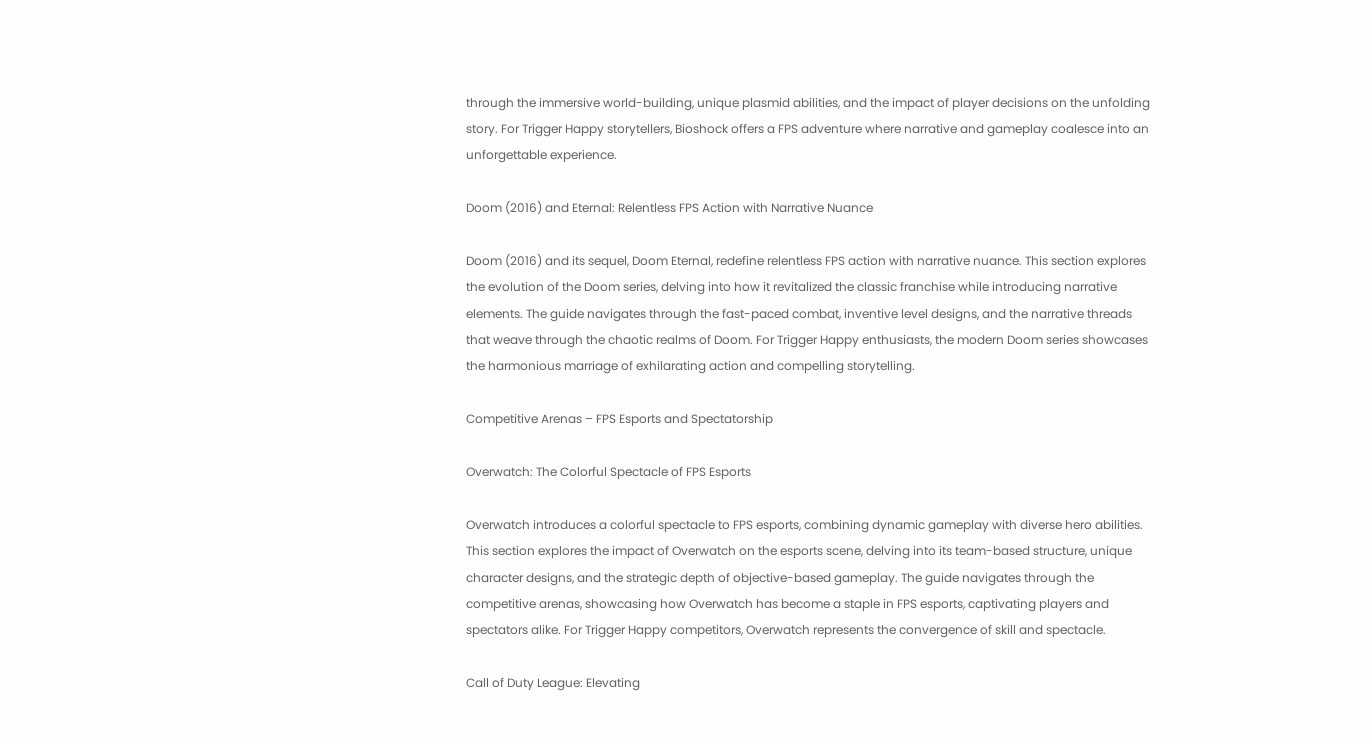through the immersive world-building, unique plasmid abilities, and the impact of player decisions on the unfolding story. For Trigger Happy storytellers, Bioshock offers a FPS adventure where narrative and gameplay coalesce into an unforgettable experience.

Doom (2016) and Eternal: Relentless FPS Action with Narrative Nuance

Doom (2016) and its sequel, Doom Eternal, redefine relentless FPS action with narrative nuance. This section explores the evolution of the Doom series, delving into how it revitalized the classic franchise while introducing narrative elements. The guide navigates through the fast-paced combat, inventive level designs, and the narrative threads that weave through the chaotic realms of Doom. For Trigger Happy enthusiasts, the modern Doom series showcases the harmonious marriage of exhilarating action and compelling storytelling.

Competitive Arenas – FPS Esports and Spectatorship

Overwatch: The Colorful Spectacle of FPS Esports

Overwatch introduces a colorful spectacle to FPS esports, combining dynamic gameplay with diverse hero abilities. This section explores the impact of Overwatch on the esports scene, delving into its team-based structure, unique character designs, and the strategic depth of objective-based gameplay. The guide navigates through the competitive arenas, showcasing how Overwatch has become a staple in FPS esports, captivating players and spectators alike. For Trigger Happy competitors, Overwatch represents the convergence of skill and spectacle.

Call of Duty League: Elevating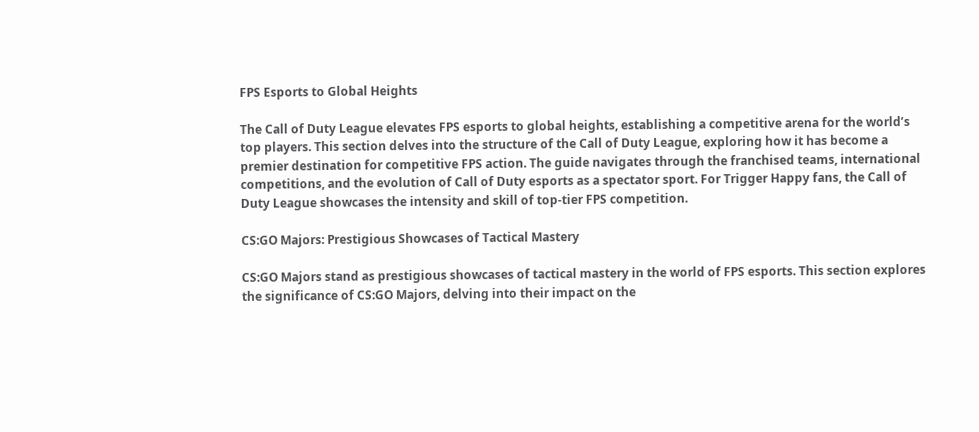FPS Esports to Global Heights

The Call of Duty League elevates FPS esports to global heights, establishing a competitive arena for the world’s top players. This section delves into the structure of the Call of Duty League, exploring how it has become a premier destination for competitive FPS action. The guide navigates through the franchised teams, international competitions, and the evolution of Call of Duty esports as a spectator sport. For Trigger Happy fans, the Call of Duty League showcases the intensity and skill of top-tier FPS competition.

CS:GO Majors: Prestigious Showcases of Tactical Mastery

CS:GO Majors stand as prestigious showcases of tactical mastery in the world of FPS esports. This section explores the significance of CS:GO Majors, delving into their impact on the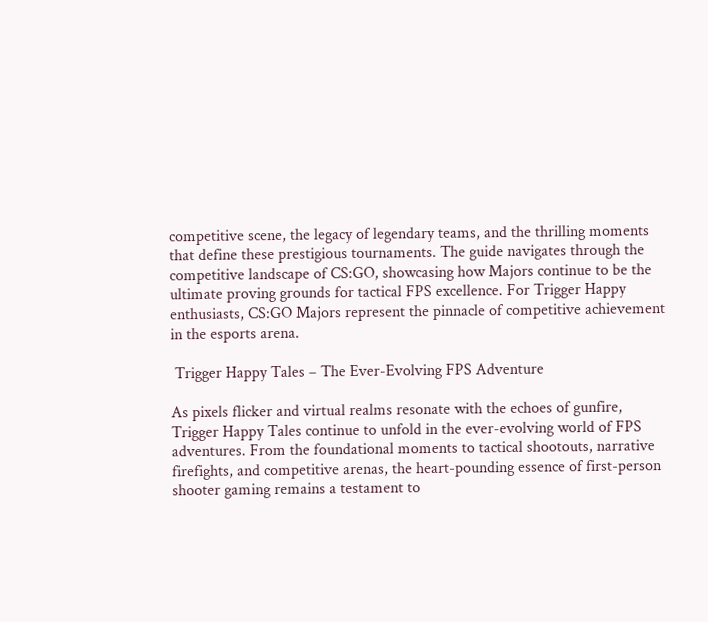competitive scene, the legacy of legendary teams, and the thrilling moments that define these prestigious tournaments. The guide navigates through the competitive landscape of CS:GO, showcasing how Majors continue to be the ultimate proving grounds for tactical FPS excellence. For Trigger Happy enthusiasts, CS:GO Majors represent the pinnacle of competitive achievement in the esports arena.

 Trigger Happy Tales – The Ever-Evolving FPS Adventure

As pixels flicker and virtual realms resonate with the echoes of gunfire, Trigger Happy Tales continue to unfold in the ever-evolving world of FPS adventures. From the foundational moments to tactical shootouts, narrative firefights, and competitive arenas, the heart-pounding essence of first-person shooter gaming remains a testament to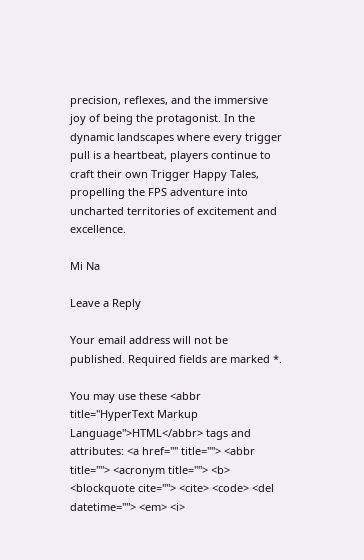precision, reflexes, and the immersive joy of being the protagonist. In the dynamic landscapes where every trigger pull is a heartbeat, players continue to craft their own Trigger Happy Tales, propelling the FPS adventure into uncharted territories of excitement and excellence.

Mi Na

Leave a Reply

Your email address will not be published. Required fields are marked *.

You may use these <abbr title="HyperText Markup Language">HTML</abbr> tags and attributes: <a href="" title=""> <abbr title=""> <acronym title=""> <b> <blockquote cite=""> <cite> <code> <del datetime=""> <em> <i>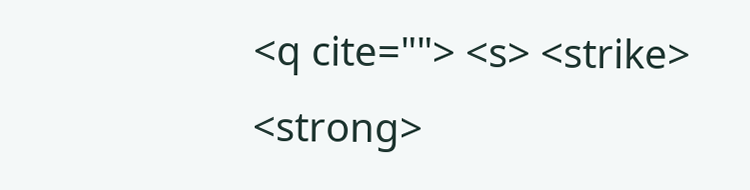<q cite=""> <s> <strike> <strong>